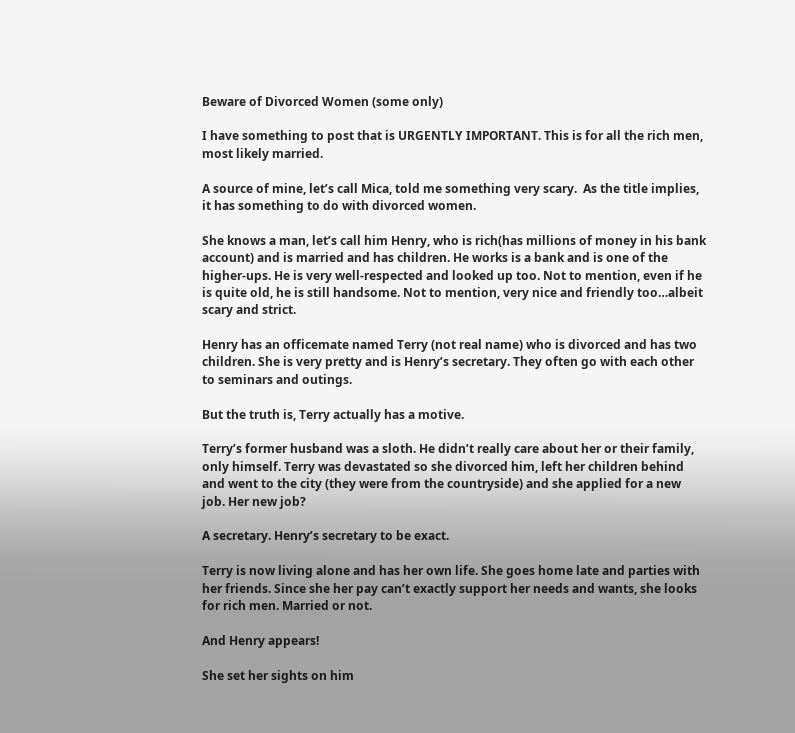Beware of Divorced Women (some only)

I have something to post that is URGENTLY IMPORTANT. This is for all the rich men, most likely married.

A source of mine, let’s call Mica, told me something very scary.  As the title implies, it has something to do with divorced women.

She knows a man, let’s call him Henry, who is rich(has millions of money in his bank account) and is married and has children. He works is a bank and is one of the higher-ups. He is very well-respected and looked up too. Not to mention, even if he is quite old, he is still handsome. Not to mention, very nice and friendly too…albeit scary and strict.

Henry has an officemate named Terry (not real name) who is divorced and has two children. She is very pretty and is Henry’s secretary. They often go with each other to seminars and outings.

But the truth is, Terry actually has a motive.

Terry’s former husband was a sloth. He didn’t really care about her or their family, only himself. Terry was devastated so she divorced him, left her children behind and went to the city (they were from the countryside) and she applied for a new job. Her new job?

A secretary. Henry’s secretary to be exact.

Terry is now living alone and has her own life. She goes home late and parties with her friends. Since she her pay can’t exactly support her needs and wants, she looks for rich men. Married or not.

And Henry appears!

She set her sights on him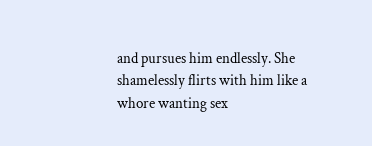and pursues him endlessly. She shamelessly flirts with him like a whore wanting sex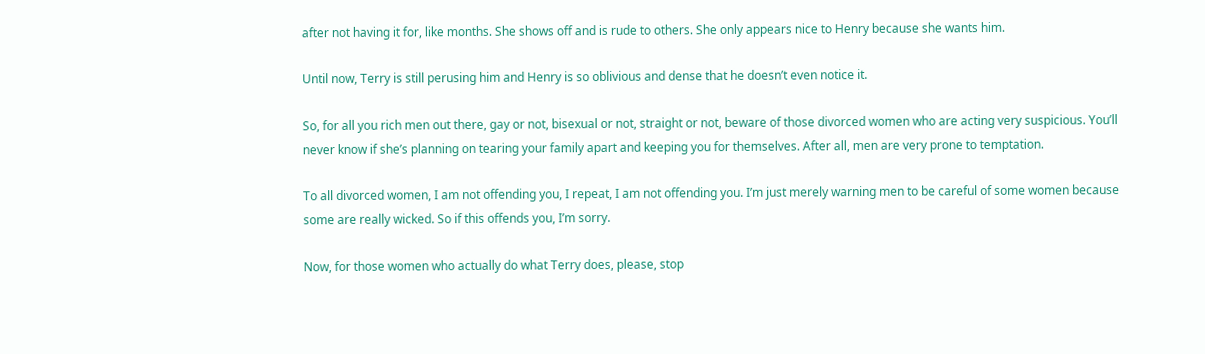after not having it for, like months. She shows off and is rude to others. She only appears nice to Henry because she wants him.

Until now, Terry is still perusing him and Henry is so oblivious and dense that he doesn’t even notice it.

So, for all you rich men out there, gay or not, bisexual or not, straight or not, beware of those divorced women who are acting very suspicious. You’ll never know if she’s planning on tearing your family apart and keeping you for themselves. After all, men are very prone to temptation.

To all divorced women, I am not offending you, I repeat, I am not offending you. I’m just merely warning men to be careful of some women because some are really wicked. So if this offends you, I’m sorry.

Now, for those women who actually do what Terry does, please, stop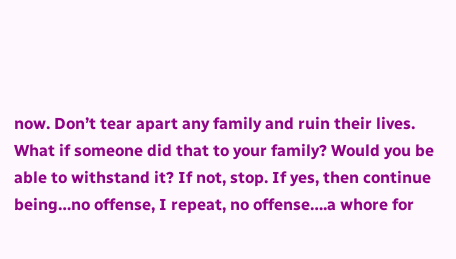now. Don’t tear apart any family and ruin their lives. What if someone did that to your family? Would you be able to withstand it? If not, stop. If yes, then continue being…no offense, I repeat, no offense….a whore for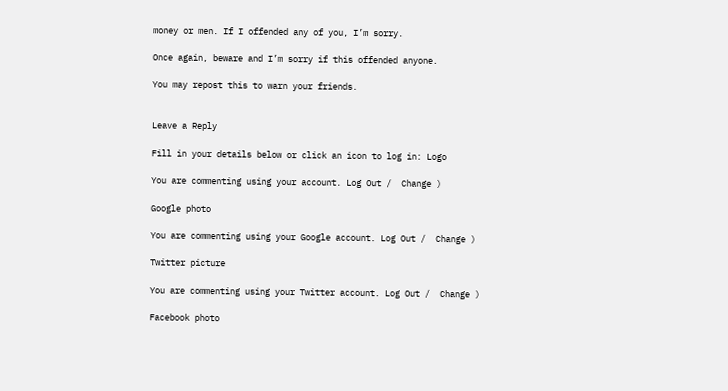money or men. If I offended any of you, I’m sorry.

Once again, beware and I’m sorry if this offended anyone.

You may repost this to warn your friends.


Leave a Reply

Fill in your details below or click an icon to log in: Logo

You are commenting using your account. Log Out /  Change )

Google photo

You are commenting using your Google account. Log Out /  Change )

Twitter picture

You are commenting using your Twitter account. Log Out /  Change )

Facebook photo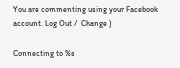You are commenting using your Facebook account. Log Out /  Change )

Connecting to %s